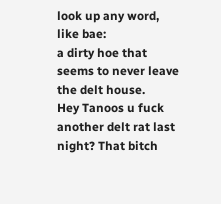look up any word, like bae:
a dirty hoe that seems to never leave the delt house.
Hey Tanoos u fuck another delt rat last night? That bitch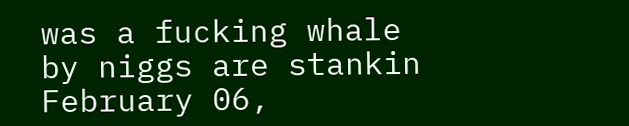was a fucking whale
by niggs are stankin February 06,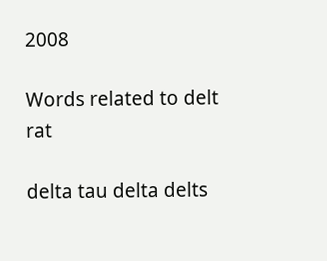2008

Words related to delt rat

delta tau delta delts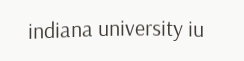indiana university iu